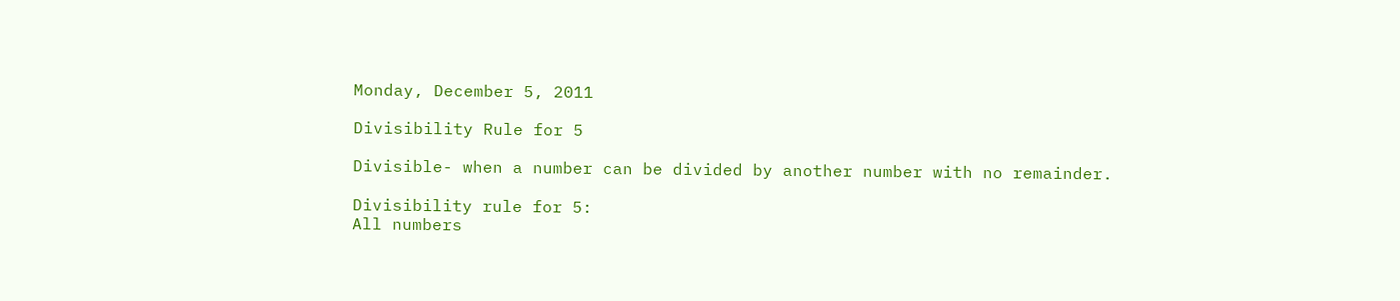Monday, December 5, 2011

Divisibility Rule for 5

Divisible- when a number can be divided by another number with no remainder.

Divisibility rule for 5:
All numbers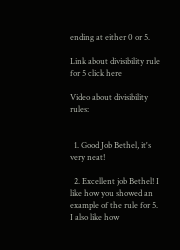ending at either 0 or 5.

Link about divisibility rule for 5 click here

Video about divisibility rules:


  1. Good Job Bethel, it's very neat!

  2. Excellent job Bethel! I like how you showed an example of the rule for 5. I also like how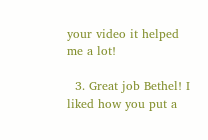your video it helped me a lot!

  3. Great job Bethel! I liked how you put a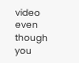video even though you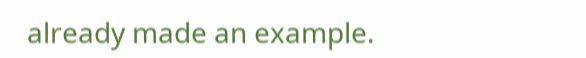already made an example.